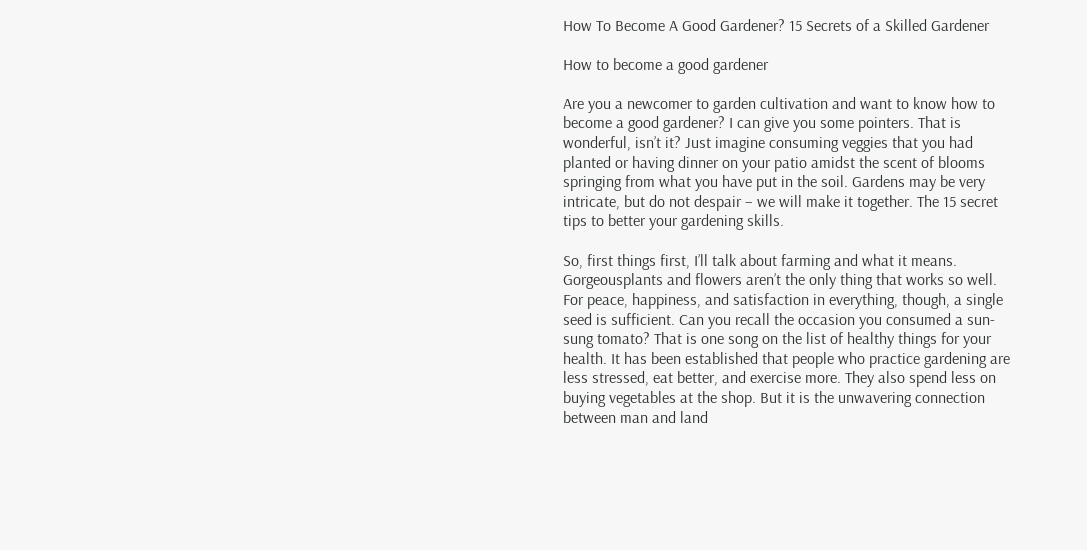How To Become A Good Gardener? 15 Secrets of a Skilled Gardener

How to become a good gardener

Are you a newcomer to garden cultivation and want to know how to become a good gardener? I can give you some pointers. That is wonderful, isn’t it? Just imagine consuming veggies that you had planted or having dinner on your patio amidst the scent of blooms springing from what you have put in the soil. Gardens may be very intricate, but do not despair – we will make it together. The 15 secret tips to better your gardening skills.

So, first things first, I’ll talk about farming and what it means. Gorgeousplants and flowers aren’t the only thing that works so well. For peace, happiness, and satisfaction in everything, though, a single seed is sufficient. Can you recall the occasion you consumed a sun-sung tomato? That is one song on the list of healthy things for your health. It has been established that people who practice gardening are less stressed, eat better, and exercise more. They also spend less on buying vegetables at the shop. But it is the unwavering connection between man and land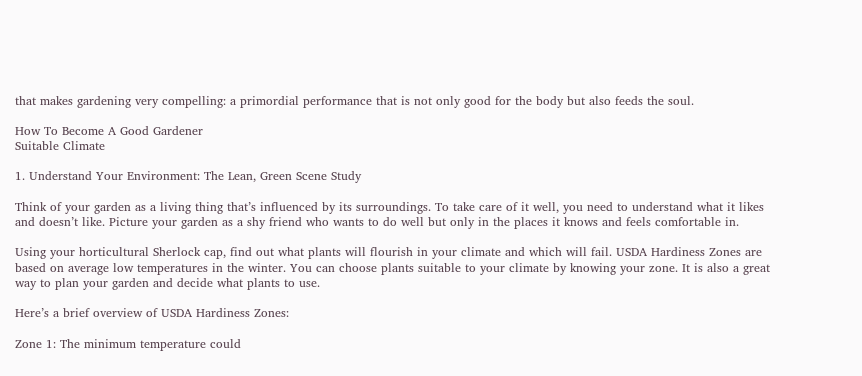that makes gardening very compelling: a primordial performance that is not only good for the body but also feeds the soul.

How To Become A Good Gardener
Suitable Climate

1. Understand Your Environment: The Lean, Green Scene Study

Think of your garden as a living thing that’s influenced by its surroundings. To take care of it well, you need to understand what it likes and doesn’t like. Picture your garden as a shy friend who wants to do well but only in the places it knows and feels comfortable in.

Using your horticultural Sherlock cap, find out what plants will flourish in your climate and which will fail. USDA Hardiness Zones are based on average low temperatures in the winter. You can choose plants suitable to your climate by knowing your zone. It is also a great way to plan your garden and decide what plants to use.

Here’s a brief overview of USDA Hardiness Zones:

Zone 1: The minimum temperature could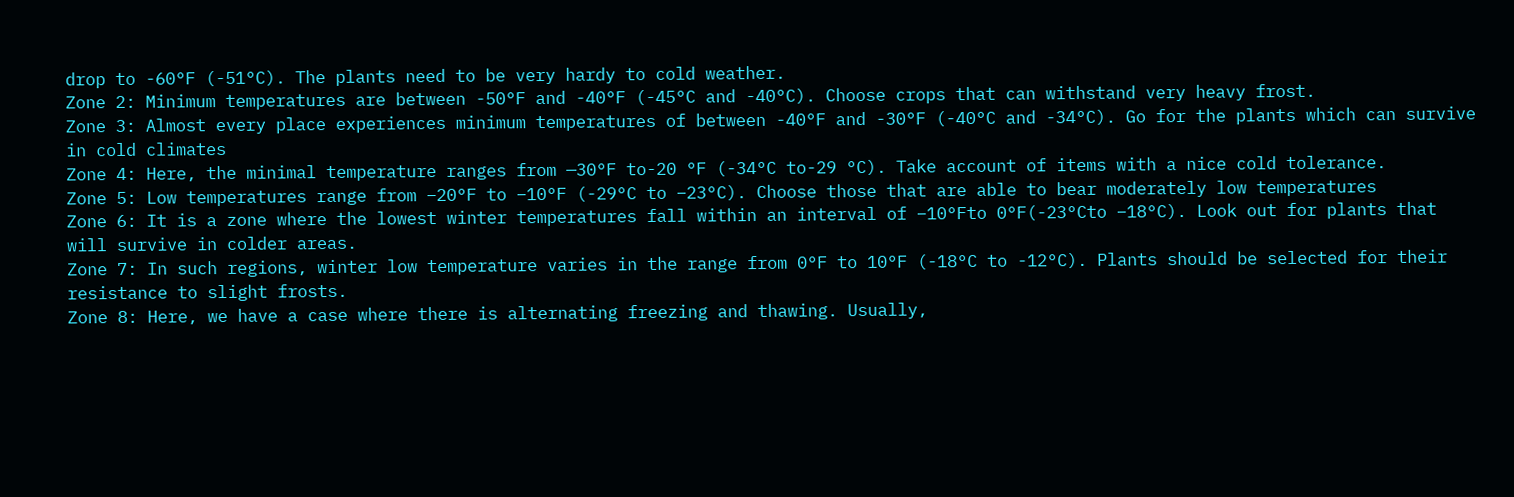drop to -60°F (-51°C). The plants need to be very hardy to cold weather.
Zone 2: Minimum temperatures are between -50°F and -40°F (-45°C and -40°C). Choose crops that can withstand very heavy frost.
Zone 3: Almost every place experiences minimum temperatures of between -40°F and -30°F (-40°C and -34°C). Go for the plants which can survive in cold climates
Zone 4: Here, the minimal temperature ranges from —30°F to-20 °F (-34°C to-29 °C). Take account of items with a nice cold tolerance.
Zone 5: Low temperatures range from –20°F to –10°F (-29°C to –23°C). Choose those that are able to bear moderately low temperatures
Zone 6: It is a zone where the lowest winter temperatures fall within an interval of –10°Fto 0°F(-23°Cto –18°C). Look out for plants that will survive in colder areas.
Zone 7: In such regions, winter low temperature varies in the range from 0°F to 10°F (-18°C to -12°C). Plants should be selected for their resistance to slight frosts.
Zone 8: Here, we have a case where there is alternating freezing and thawing. Usually,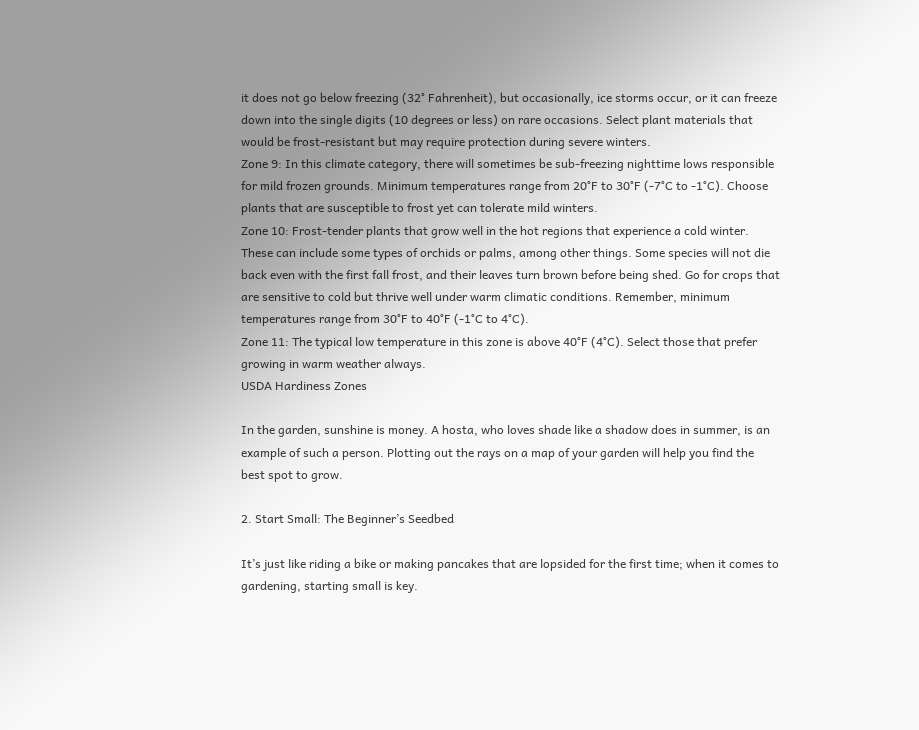it does not go below freezing (32° Fahrenheit), but occasionally, ice storms occur, or it can freeze down into the single digits (10 degrees or less) on rare occasions. Select plant materials that would be frost-resistant but may require protection during severe winters.
Zone 9: In this climate category, there will sometimes be sub-freezing nighttime lows responsible for mild frozen grounds. Minimum temperatures range from 20°F to 30°F (-7°C to -1°C). Choose plants that are susceptible to frost yet can tolerate mild winters.
Zone 10: Frost-tender plants that grow well in the hot regions that experience a cold winter. These can include some types of orchids or palms, among other things. Some species will not die back even with the first fall frost, and their leaves turn brown before being shed. Go for crops that are sensitive to cold but thrive well under warm climatic conditions. Remember, minimum temperatures range from 30°F to 40°F (-1°C to 4°C).
Zone 11: The typical low temperature in this zone is above 40°F (4°C). Select those that prefer growing in warm weather always.
USDA Hardiness Zones

In the garden, sunshine is money. A hosta, who loves shade like a shadow does in summer, is an example of such a person. Plotting out the rays on a map of your garden will help you find the best spot to grow.

2. Start Small: The Beginner’s Seedbed

It’s just like riding a bike or making pancakes that are lopsided for the first time; when it comes to gardening, starting small is key.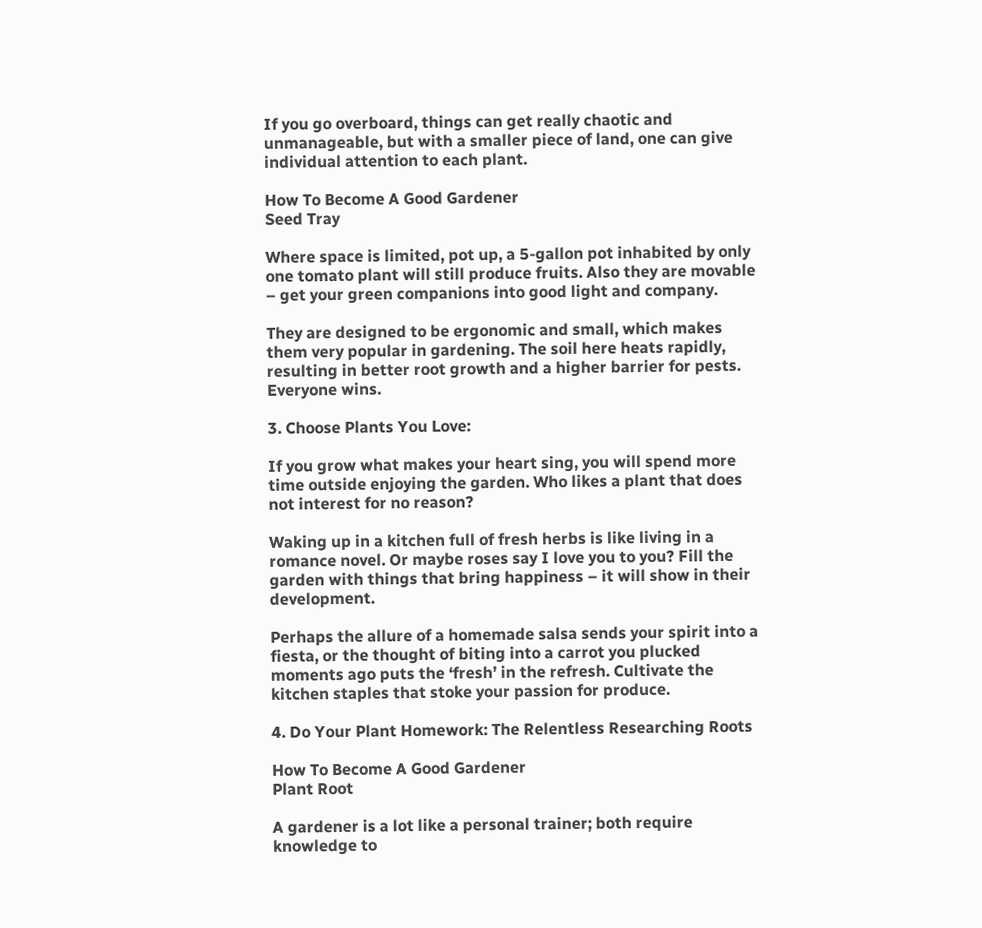If you go overboard, things can get really chaotic and unmanageable, but with a smaller piece of land, one can give individual attention to each plant.

How To Become A Good Gardener
Seed Tray

Where space is limited, pot up, a 5-gallon pot inhabited by only one tomato plant will still produce fruits. Also they are movable – get your green companions into good light and company.

They are designed to be ergonomic and small, which makes them very popular in gardening. The soil here heats rapidly, resulting in better root growth and a higher barrier for pests. Everyone wins.

3. Choose Plants You Love:

If you grow what makes your heart sing, you will spend more time outside enjoying the garden. Who likes a plant that does not interest for no reason?

Waking up in a kitchen full of fresh herbs is like living in a romance novel. Or maybe roses say I love you to you? Fill the garden with things that bring happiness – it will show in their development.

Perhaps the allure of a homemade salsa sends your spirit into a fiesta, or the thought of biting into a carrot you plucked moments ago puts the ‘fresh’ in the refresh. Cultivate the kitchen staples that stoke your passion for produce.

4. Do Your Plant Homework: The Relentless Researching Roots

How To Become A Good Gardener
Plant Root

A gardener is a lot like a personal trainer; both require knowledge to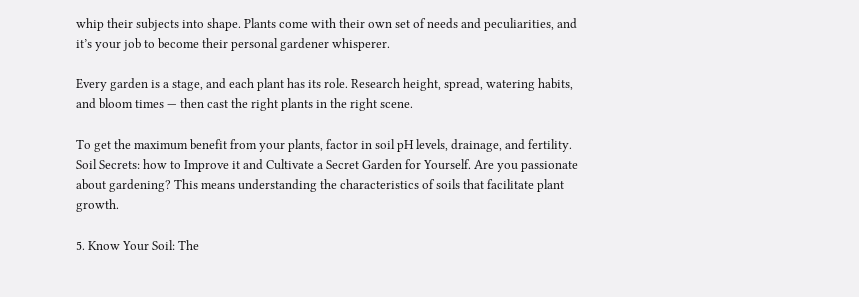whip their subjects into shape. Plants come with their own set of needs and peculiarities, and it’s your job to become their personal gardener whisperer.

Every garden is a stage, and each plant has its role. Research height, spread, watering habits, and bloom times — then cast the right plants in the right scene.

To get the maximum benefit from your plants, factor in soil pH levels, drainage, and fertility. Soil Secrets: how to Improve it and Cultivate a Secret Garden for Yourself. Are you passionate about gardening? This means understanding the characteristics of soils that facilitate plant growth.

5. Know Your Soil: The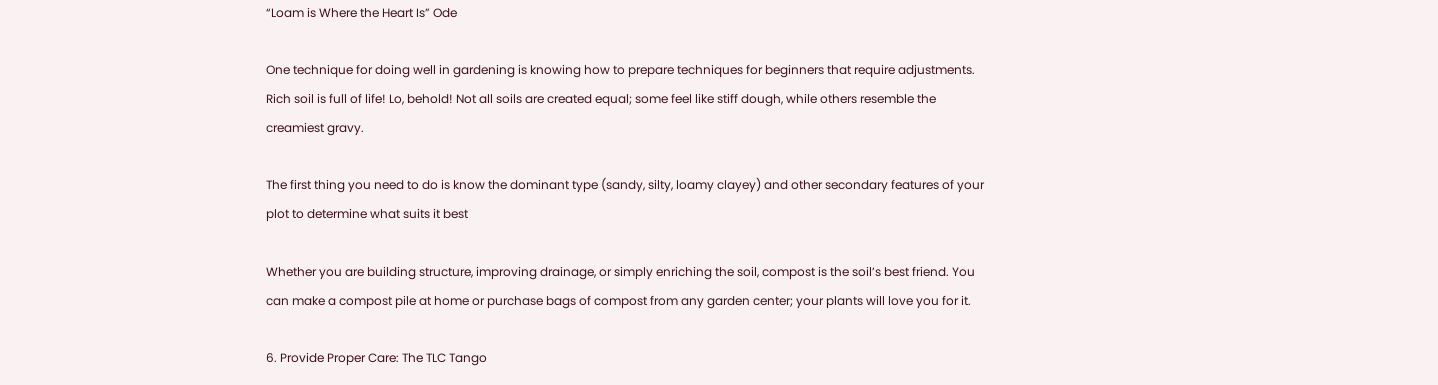“Loam is Where the Heart Is” Ode

One technique for doing well in gardening is knowing how to prepare techniques for beginners that require adjustments. Rich soil is full of life! Lo, behold! Not all soils are created equal; some feel like stiff dough, while others resemble the creamiest gravy.

The first thing you need to do is know the dominant type (sandy, silty, loamy clayey) and other secondary features of your plot to determine what suits it best

Whether you are building structure, improving drainage, or simply enriching the soil, compost is the soil’s best friend. You can make a compost pile at home or purchase bags of compost from any garden center; your plants will love you for it.

6. Provide Proper Care: The TLC Tango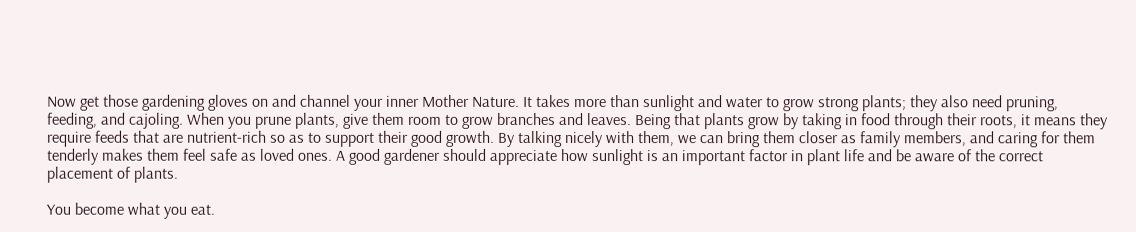Now get those gardening gloves on and channel your inner Mother Nature. It takes more than sunlight and water to grow strong plants; they also need pruning, feeding, and cajoling. When you prune plants, give them room to grow branches and leaves. Being that plants grow by taking in food through their roots, it means they require feeds that are nutrient-rich so as to support their good growth. By talking nicely with them, we can bring them closer as family members, and caring for them tenderly makes them feel safe as loved ones. A good gardener should appreciate how sunlight is an important factor in plant life and be aware of the correct placement of plants.

You become what you eat.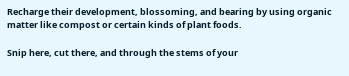Recharge their development, blossoming, and bearing by using organic matter like compost or certain kinds of plant foods.

Snip here, cut there, and through the stems of your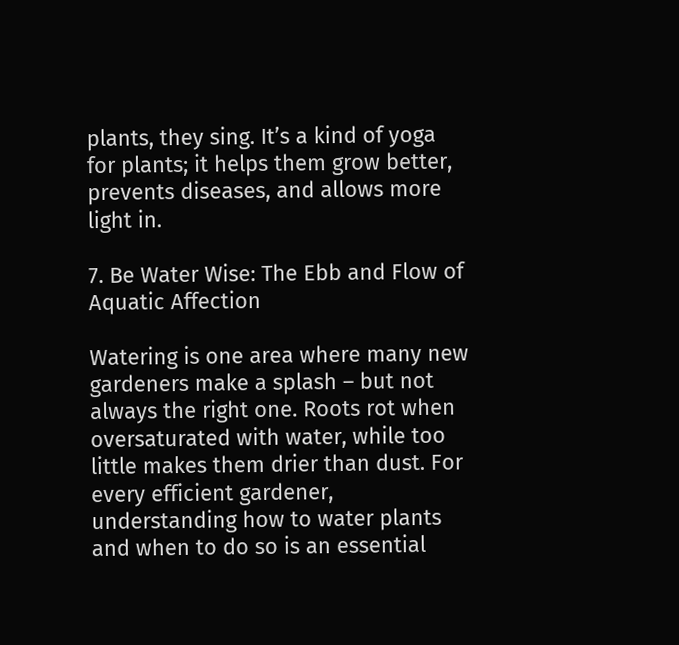plants, they sing. It’s a kind of yoga for plants; it helps them grow better, prevents diseases, and allows more light in.

7. Be Water Wise: The Ebb and Flow of Aquatic Affection

Watering is one area where many new gardeners make a splash – but not always the right one. Roots rot when oversaturated with water, while too little makes them drier than dust. For every efficient gardener, understanding how to water plants and when to do so is an essential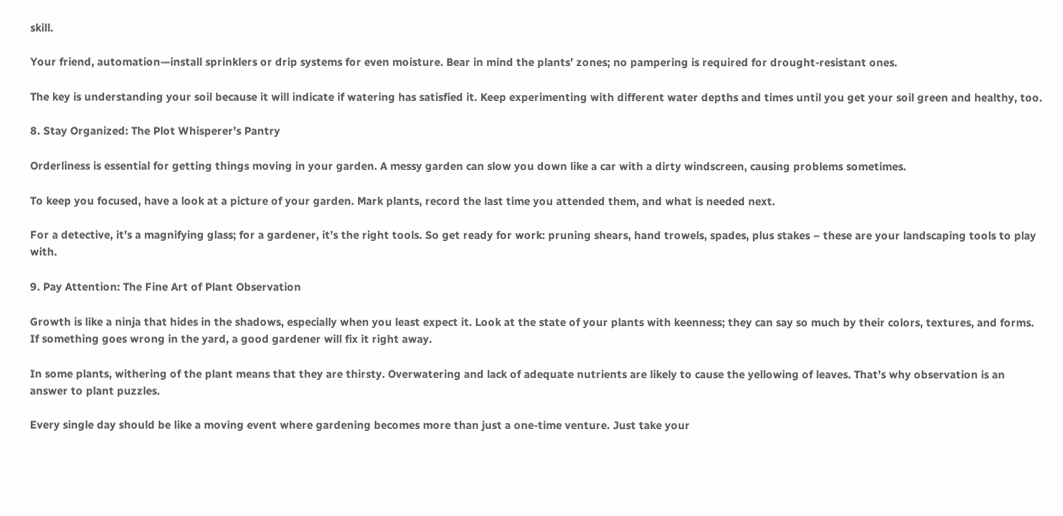skill.

Your friend, automation—install sprinklers or drip systems for even moisture. Bear in mind the plants’ zones; no pampering is required for drought-resistant ones.

The key is understanding your soil because it will indicate if watering has satisfied it. Keep experimenting with different water depths and times until you get your soil green and healthy, too.

8. Stay Organized: The Plot Whisperer’s Pantry

Orderliness is essential for getting things moving in your garden. A messy garden can slow you down like a car with a dirty windscreen, causing problems sometimes.

To keep you focused, have a look at a picture of your garden. Mark plants, record the last time you attended them, and what is needed next.

For a detective, it’s a magnifying glass; for a gardener, it’s the right tools. So get ready for work: pruning shears, hand trowels, spades, plus stakes – these are your landscaping tools to play with.

9. Pay Attention: The Fine Art of Plant Observation

Growth is like a ninja that hides in the shadows, especially when you least expect it. Look at the state of your plants with keenness; they can say so much by their colors, textures, and forms. If something goes wrong in the yard, a good gardener will fix it right away.

In some plants, withering of the plant means that they are thirsty. Overwatering and lack of adequate nutrients are likely to cause the yellowing of leaves. That’s why observation is an answer to plant puzzles.

Every single day should be like a moving event where gardening becomes more than just a one-time venture. Just take your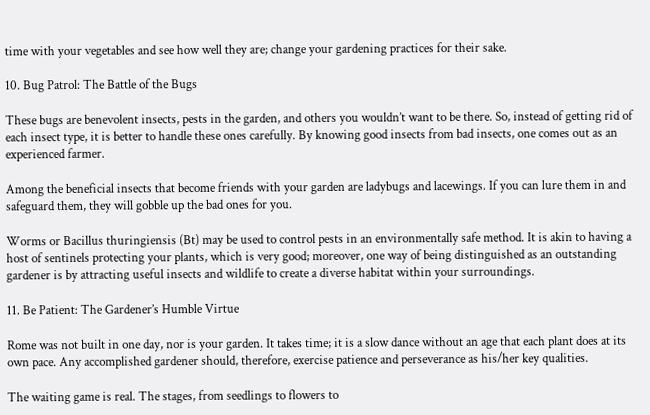time with your vegetables and see how well they are; change your gardening practices for their sake.

10. Bug Patrol: The Battle of the Bugs

These bugs are benevolent insects, pests in the garden, and others you wouldn’t want to be there. So, instead of getting rid of each insect type, it is better to handle these ones carefully. By knowing good insects from bad insects, one comes out as an experienced farmer.

Among the beneficial insects that become friends with your garden are ladybugs and lacewings. If you can lure them in and safeguard them, they will gobble up the bad ones for you.

Worms or Bacillus thuringiensis (Bt) may be used to control pests in an environmentally safe method. It is akin to having a host of sentinels protecting your plants, which is very good; moreover, one way of being distinguished as an outstanding gardener is by attracting useful insects and wildlife to create a diverse habitat within your surroundings.

11. Be Patient: The Gardener’s Humble Virtue

Rome was not built in one day, nor is your garden. It takes time; it is a slow dance without an age that each plant does at its own pace. Any accomplished gardener should, therefore, exercise patience and perseverance as his/her key qualities.

The waiting game is real. The stages, from seedlings to flowers to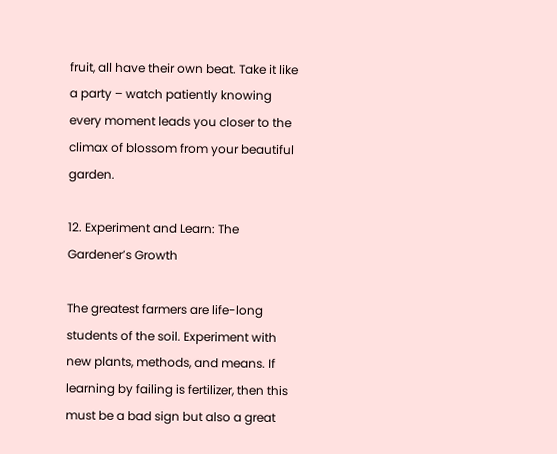fruit, all have their own beat. Take it like a party – watch patiently knowing every moment leads you closer to the climax of blossom from your beautiful garden.

12. Experiment and Learn: The Gardener’s Growth

The greatest farmers are life-long students of the soil. Experiment with new plants, methods, and means. If learning by failing is fertilizer, then this must be a bad sign but also a great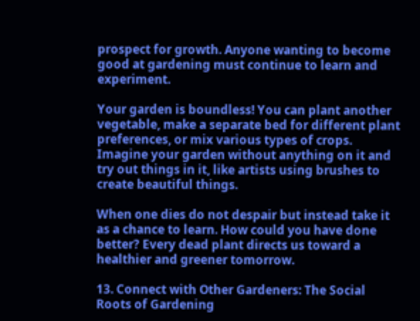prospect for growth. Anyone wanting to become good at gardening must continue to learn and experiment.

Your garden is boundless! You can plant another vegetable, make a separate bed for different plant preferences, or mix various types of crops. Imagine your garden without anything on it and try out things in it, like artists using brushes to create beautiful things.

When one dies do not despair but instead take it as a chance to learn. How could you have done better? Every dead plant directs us toward a healthier and greener tomorrow.

13. Connect with Other Gardeners: The Social Roots of Gardening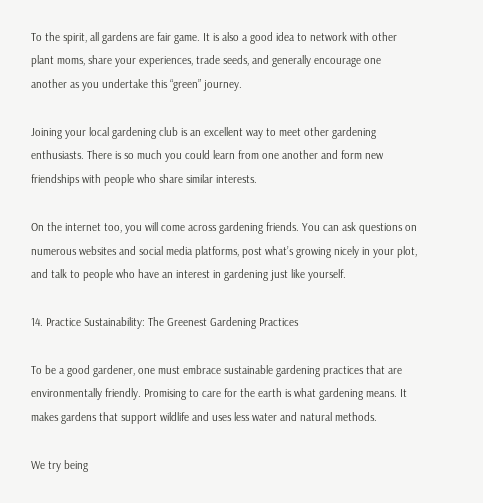To the spirit, all gardens are fair game. It is also a good idea to network with other plant moms, share your experiences, trade seeds, and generally encourage one another as you undertake this “green” journey.

Joining your local gardening club is an excellent way to meet other gardening enthusiasts. There is so much you could learn from one another and form new friendships with people who share similar interests.

On the internet too, you will come across gardening friends. You can ask questions on numerous websites and social media platforms, post what’s growing nicely in your plot, and talk to people who have an interest in gardening just like yourself.

14. Practice Sustainability: The Greenest Gardening Practices

To be a good gardener, one must embrace sustainable gardening practices that are environmentally friendly. Promising to care for the earth is what gardening means. It makes gardens that support wildlife and uses less water and natural methods.

We try being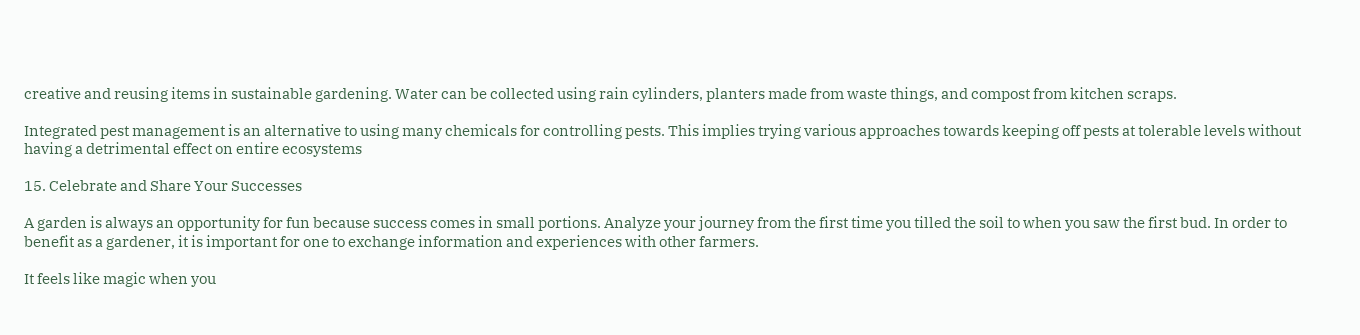creative and reusing items in sustainable gardening. Water can be collected using rain cylinders, planters made from waste things, and compost from kitchen scraps.

Integrated pest management is an alternative to using many chemicals for controlling pests. This implies trying various approaches towards keeping off pests at tolerable levels without having a detrimental effect on entire ecosystems

15. Celebrate and Share Your Successes

A garden is always an opportunity for fun because success comes in small portions. Analyze your journey from the first time you tilled the soil to when you saw the first bud. In order to benefit as a gardener, it is important for one to exchange information and experiences with other farmers.

It feels like magic when you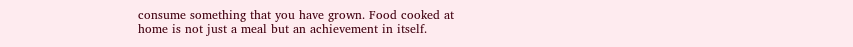consume something that you have grown. Food cooked at home is not just a meal but an achievement in itself.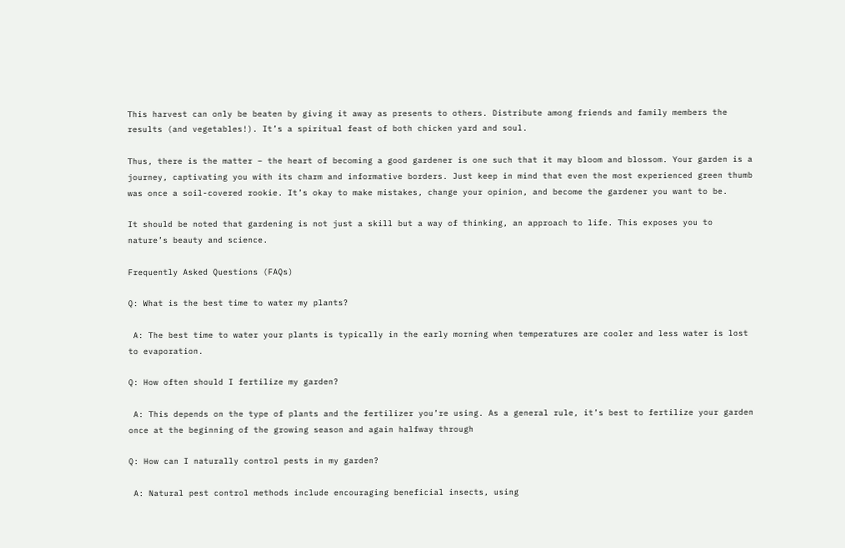This harvest can only be beaten by giving it away as presents to others. Distribute among friends and family members the results (and vegetables!). It’s a spiritual feast of both chicken yard and soul.

Thus, there is the matter – the heart of becoming a good gardener is one such that it may bloom and blossom. Your garden is a journey, captivating you with its charm and informative borders. Just keep in mind that even the most experienced green thumb was once a soil-covered rookie. It’s okay to make mistakes, change your opinion, and become the gardener you want to be.

It should be noted that gardening is not just a skill but a way of thinking, an approach to life. This exposes you to nature’s beauty and science.

Frequently Asked Questions (FAQs)

Q: What is the best time to water my plants?

 A: The best time to water your plants is typically in the early morning when temperatures are cooler and less water is lost to evaporation.

Q: How often should I fertilize my garden?

 A: This depends on the type of plants and the fertilizer you’re using. As a general rule, it’s best to fertilize your garden once at the beginning of the growing season and again halfway through

Q: How can I naturally control pests in my garden?

 A: Natural pest control methods include encouraging beneficial insects, using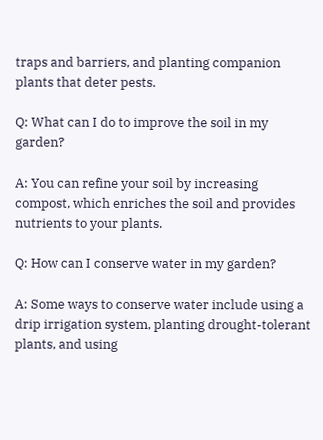traps and barriers, and planting companion plants that deter pests.

Q: What can I do to improve the soil in my garden?

A: You can refine your soil by increasing compost, which enriches the soil and provides nutrients to your plants.

Q: How can I conserve water in my garden?

A: Some ways to conserve water include using a drip irrigation system, planting drought-tolerant plants, and using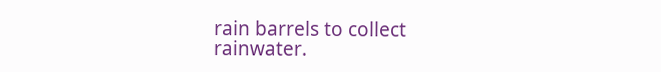rain barrels to collect rainwater.